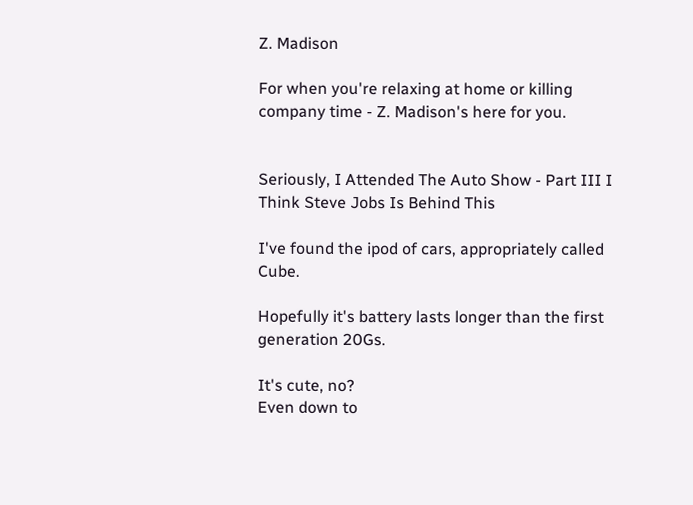Z. Madison

For when you're relaxing at home or killing company time - Z. Madison's here for you.


Seriously, I Attended The Auto Show - Part III I Think Steve Jobs Is Behind This

I've found the ipod of cars, appropriately called Cube.

Hopefully it's battery lasts longer than the first generation 20Gs.

It's cute, no?
Even down to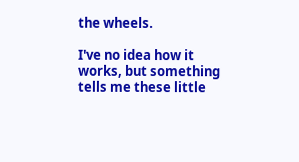the wheels.

I've no idea how it works, but something tells me these little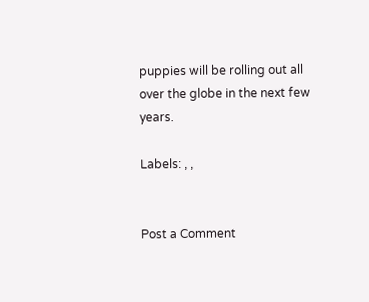puppies will be rolling out all over the globe in the next few years.

Labels: , ,


Post a Comment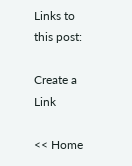Links to this post:

Create a Link

<< Home